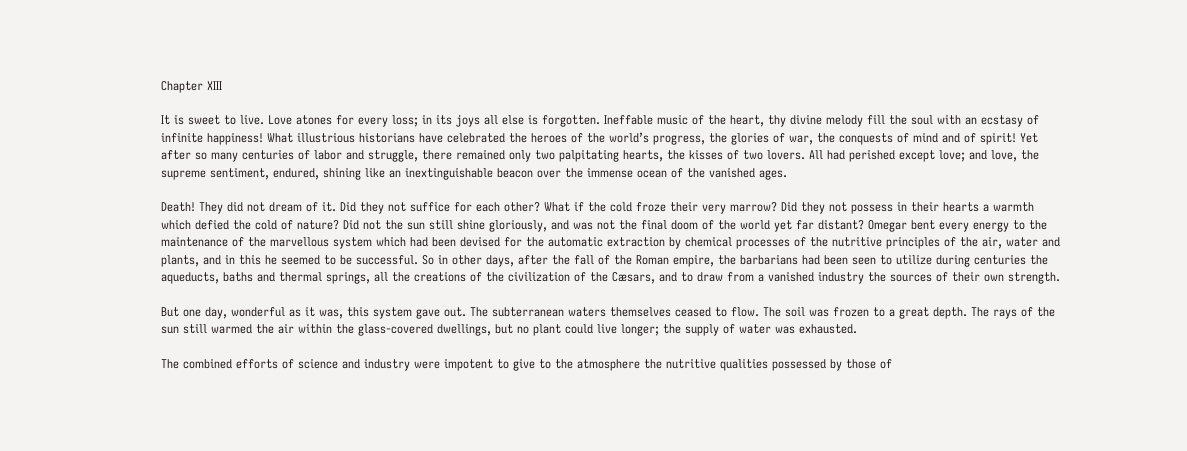Chapter XIII

It is sweet to live. Love atones for every loss; in its joys all else is forgotten. Ineffable music of the heart, thy divine melody fill the soul with an ecstasy of infinite happiness! What illustrious historians have celebrated the heroes of the world’s progress, the glories of war, the conquests of mind and of spirit! Yet after so many centuries of labor and struggle, there remained only two palpitating hearts, the kisses of two lovers. All had perished except love; and love, the supreme sentiment, endured, shining like an inextinguishable beacon over the immense ocean of the vanished ages.

Death! They did not dream of it. Did they not suffice for each other? What if the cold froze their very marrow? Did they not possess in their hearts a warmth which defied the cold of nature? Did not the sun still shine gloriously, and was not the final doom of the world yet far distant? Omegar bent every energy to the maintenance of the marvellous system which had been devised for the automatic extraction by chemical processes of the nutritive principles of the air, water and plants, and in this he seemed to be successful. So in other days, after the fall of the Roman empire, the barbarians had been seen to utilize during centuries the aqueducts, baths and thermal springs, all the creations of the civilization of the Cæsars, and to draw from a vanished industry the sources of their own strength.

But one day, wonderful as it was, this system gave out. The subterranean waters themselves ceased to flow. The soil was frozen to a great depth. The rays of the sun still warmed the air within the glass-covered dwellings, but no plant could live longer; the supply of water was exhausted.

The combined efforts of science and industry were impotent to give to the atmosphere the nutritive qualities possessed by those of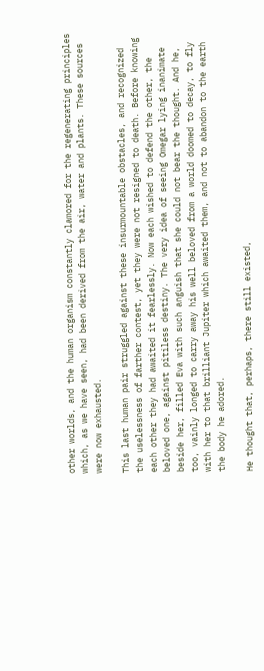other worlds, and the human organism constantly clamored for the regenerating principles which, as we have seen, had been derived from the air, water and plants. These sources were now exhausted.

This last human pair struggled against these insurmountable obstacles, and recognized the uselessness of farther contest, yet they were not resigned to death. Before knowing each other they had awaited it fearlessly. Now each wished to defend the other, the beloved one, against pitiless destiny. The very idea of seeing Omegar lying inanimate beside her, filled Eva with such anguish that she could not bear the thought. And he, too, vainly longed to carry away his well beloved from a world doomed to decay, to fly with her to that brilliant Jupiter which awaited them, and not to abandon to the earth the body he adored.

He thought that, perhaps, there still existed,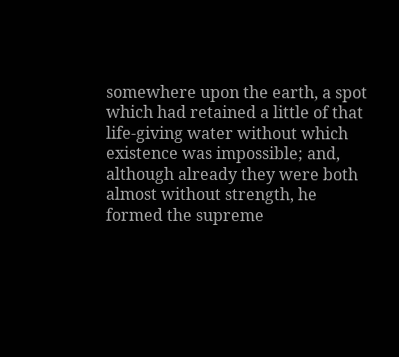somewhere upon the earth, a spot which had retained a little of that life-giving water without which existence was impossible; and, although already they were both almost without strength, he formed the supreme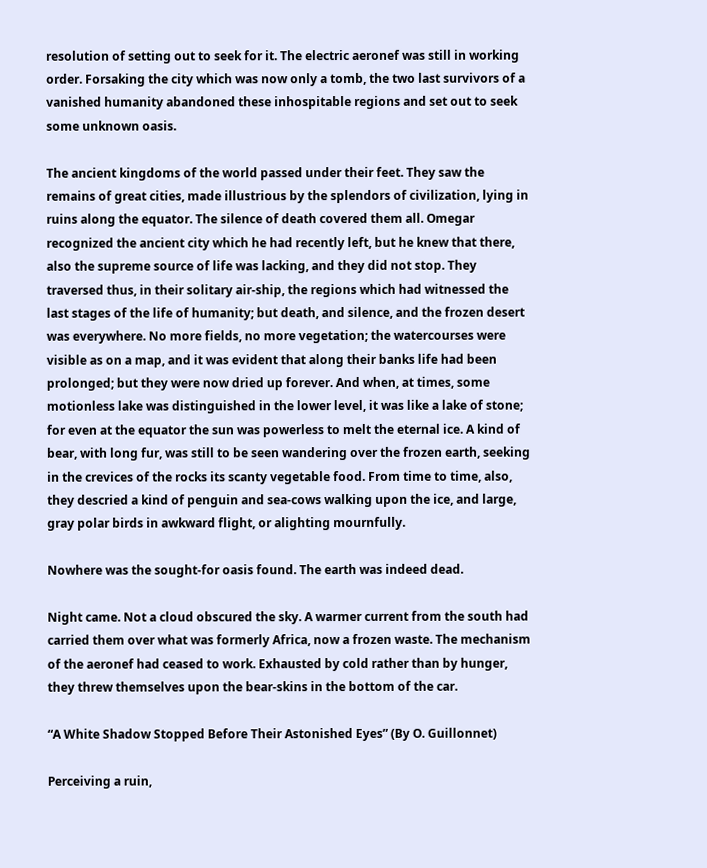resolution of setting out to seek for it. The electric aeronef was still in working order. Forsaking the city which was now only a tomb, the two last survivors of a vanished humanity abandoned these inhospitable regions and set out to seek some unknown oasis.

The ancient kingdoms of the world passed under their feet. They saw the remains of great cities, made illustrious by the splendors of civilization, lying in ruins along the equator. The silence of death covered them all. Omegar recognized the ancient city which he had recently left, but he knew that there, also the supreme source of life was lacking, and they did not stop. They traversed thus, in their solitary air-ship, the regions which had witnessed the last stages of the life of humanity; but death, and silence, and the frozen desert was everywhere. No more fields, no more vegetation; the watercourses were visible as on a map, and it was evident that along their banks life had been prolonged; but they were now dried up forever. And when, at times, some motionless lake was distinguished in the lower level, it was like a lake of stone; for even at the equator the sun was powerless to melt the eternal ice. A kind of bear, with long fur, was still to be seen wandering over the frozen earth, seeking in the crevices of the rocks its scanty vegetable food. From time to time, also, they descried a kind of penguin and sea-cows walking upon the ice, and large, gray polar birds in awkward flight, or alighting mournfully.

Nowhere was the sought-for oasis found. The earth was indeed dead.

Night came. Not a cloud obscured the sky. A warmer current from the south had carried them over what was formerly Africa, now a frozen waste. The mechanism of the aeronef had ceased to work. Exhausted by cold rather than by hunger, they threw themselves upon the bear-skins in the bottom of the car.

“A White Shadow Stopped Before Their Astonished Eyes” (By O. Guillonnet)

Perceiving a ruin,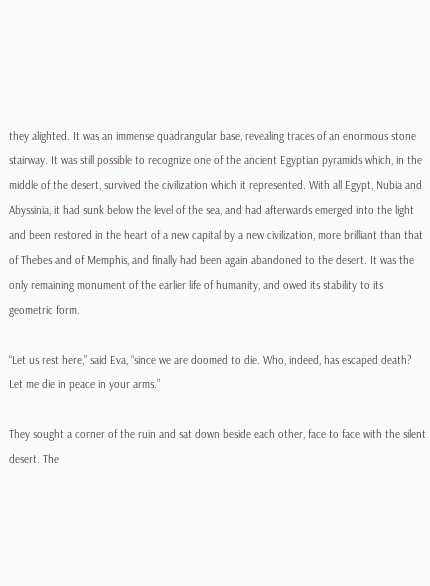they alighted. It was an immense quadrangular base, revealing traces of an enormous stone stairway. It was still possible to recognize one of the ancient Egyptian pyramids which, in the middle of the desert, survived the civilization which it represented. With all Egypt, Nubia and Abyssinia, it had sunk below the level of the sea, and had afterwards emerged into the light and been restored in the heart of a new capital by a new civilization, more brilliant than that of Thebes and of Memphis, and finally had been again abandoned to the desert. It was the only remaining monument of the earlier life of humanity, and owed its stability to its geometric form.

“Let us rest here,” said Eva, “since we are doomed to die. Who, indeed, has escaped death? Let me die in peace in your arms.”

They sought a corner of the ruin and sat down beside each other, face to face with the silent desert. The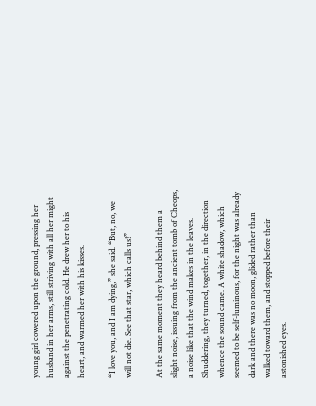young girl cowered upon the ground, pressing her husband in her arms, still striving with all her might against the penetrating cold. He drew her to his heart, and warmed her with his kisses.

“I love you, and I am dying,” she said. “But, no, we will not die. See that star, which calls us!”

At the same moment they heard behind them a slight noise, issuing from the ancient tomb of Cheops, a noise like that the wind makes in the leaves. Shuddering, they turned, together, in the direction whence the sound came. A white shadow, which seemed to be self-luminous, for the night was already dark and there was no moon, glided rather than walked toward them, and stopped before their astonished eyes.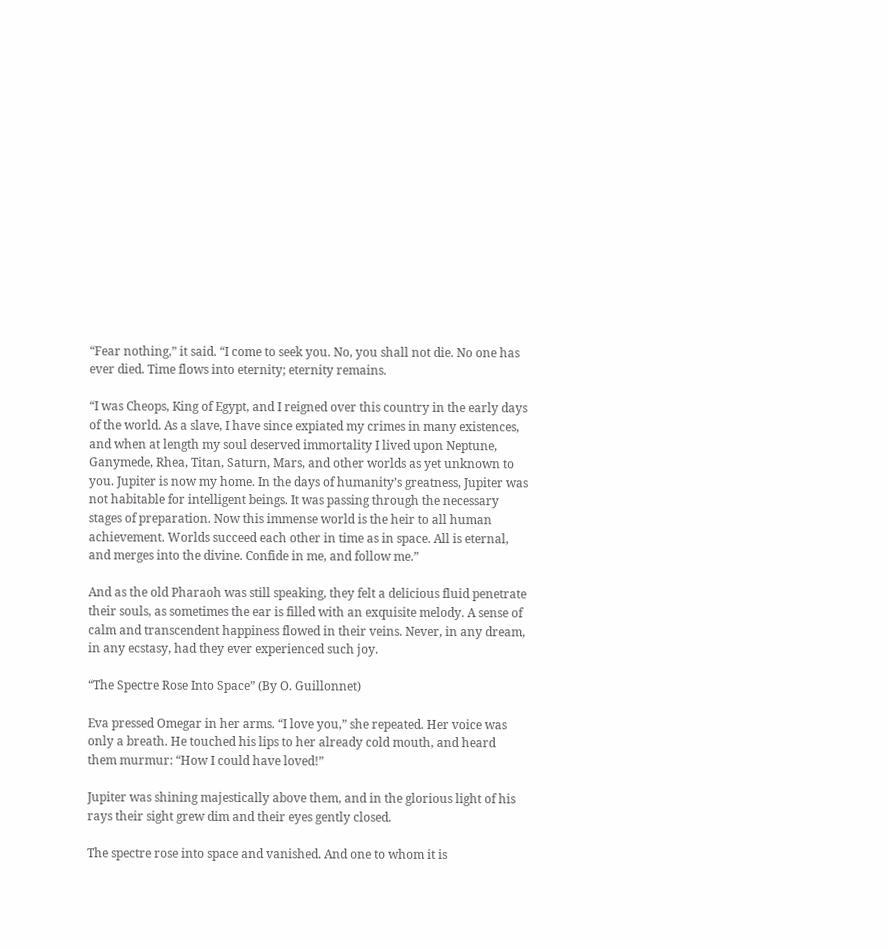“Fear nothing,” it said. “I come to seek you. No, you shall not die. No one has ever died. Time flows into eternity; eternity remains.

“I was Cheops, King of Egypt, and I reigned over this country in the early days of the world. As a slave, I have since expiated my crimes in many existences, and when at length my soul deserved immortality I lived upon Neptune, Ganymede, Rhea, Titan, Saturn, Mars, and other worlds as yet unknown to you. Jupiter is now my home. In the days of humanity’s greatness, Jupiter was not habitable for intelligent beings. It was passing through the necessary stages of preparation. Now this immense world is the heir to all human achievement. Worlds succeed each other in time as in space. All is eternal, and merges into the divine. Confide in me, and follow me.”

And as the old Pharaoh was still speaking, they felt a delicious fluid penetrate their souls, as sometimes the ear is filled with an exquisite melody. A sense of calm and transcendent happiness flowed in their veins. Never, in any dream, in any ecstasy, had they ever experienced such joy.

“The Spectre Rose Into Space” (By O. Guillonnet)

Eva pressed Omegar in her arms. “I love you,” she repeated. Her voice was only a breath. He touched his lips to her already cold mouth, and heard them murmur: “How I could have loved!”

Jupiter was shining majestically above them, and in the glorious light of his rays their sight grew dim and their eyes gently closed.

The spectre rose into space and vanished. And one to whom it is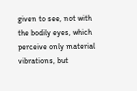given to see, not with the bodily eyes, which perceive only material vibrations, but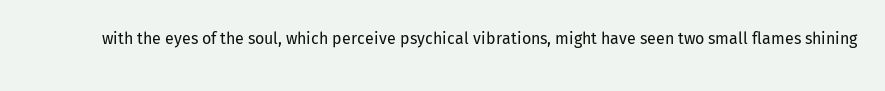with the eyes of the soul, which perceive psychical vibrations, might have seen two small flames shining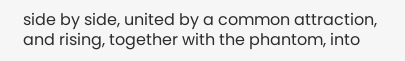side by side, united by a common attraction, and rising, together with the phantom, into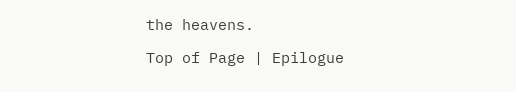the heavens.

Top of Page | Epilogue